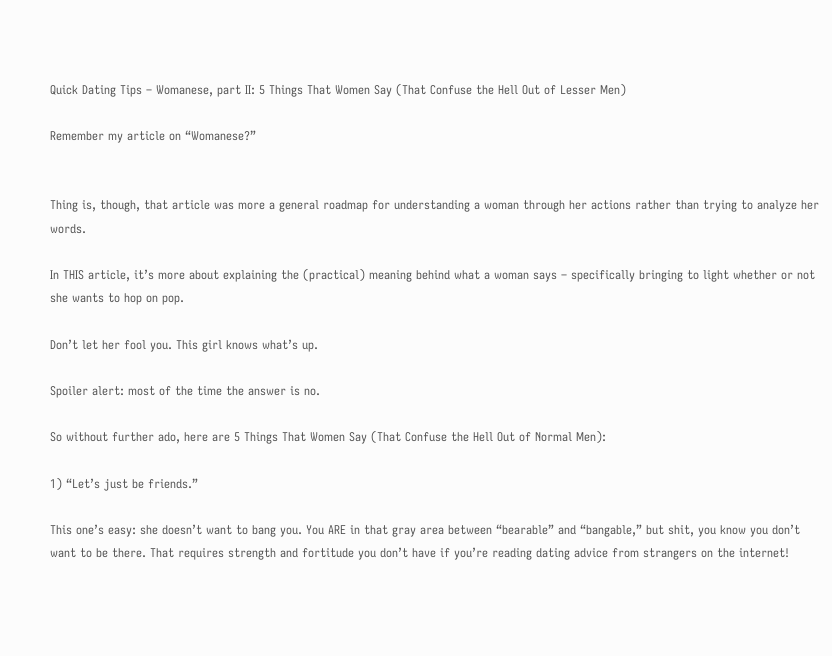Quick Dating Tips – Womanese, part II: 5 Things That Women Say (That Confuse the Hell Out of Lesser Men)

Remember my article on “Womanese?”


Thing is, though, that article was more a general roadmap for understanding a woman through her actions rather than trying to analyze her words.

In THIS article, it’s more about explaining the (practical) meaning behind what a woman says – specifically bringing to light whether or not she wants to hop on pop.

Don’t let her fool you. This girl knows what’s up.

Spoiler alert: most of the time the answer is no.

So without further ado, here are 5 Things That Women Say (That Confuse the Hell Out of Normal Men):

1) “Let’s just be friends.”

This one’s easy: she doesn’t want to bang you. You ARE in that gray area between “bearable” and “bangable,” but shit, you know you don’t want to be there. That requires strength and fortitude you don’t have if you’re reading dating advice from strangers on the internet!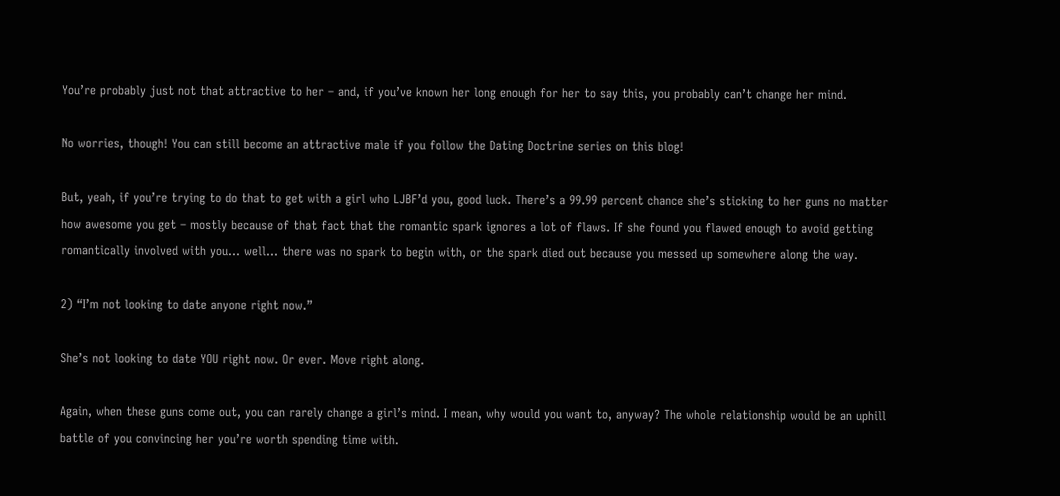You’re probably just not that attractive to her – and, if you’ve known her long enough for her to say this, you probably can’t change her mind.

No worries, though! You can still become an attractive male if you follow the Dating Doctrine series on this blog!

But, yeah, if you’re trying to do that to get with a girl who LJBF’d you, good luck. There’s a 99.99 percent chance she’s sticking to her guns no matter how awesome you get – mostly because of that fact that the romantic spark ignores a lot of flaws. If she found you flawed enough to avoid getting romantically involved with you… well… there was no spark to begin with, or the spark died out because you messed up somewhere along the way.

2) “I’m not looking to date anyone right now.”

She’s not looking to date YOU right now. Or ever. Move right along.

Again, when these guns come out, you can rarely change a girl’s mind. I mean, why would you want to, anyway? The whole relationship would be an uphill battle of you convincing her you’re worth spending time with.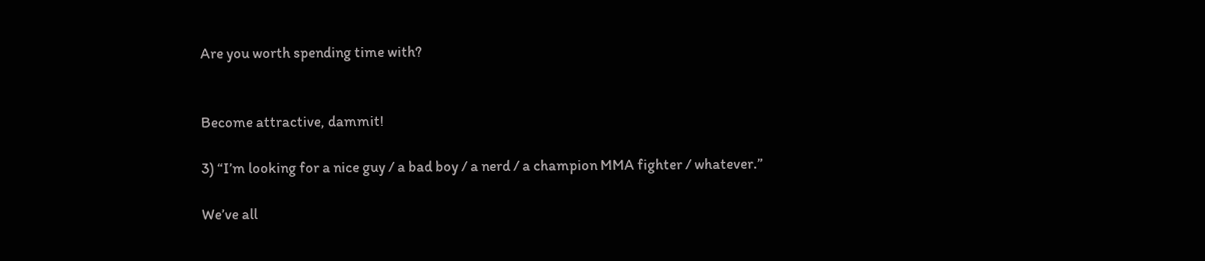Are you worth spending time with?


Become attractive, dammit!

3) “I’m looking for a nice guy / a bad boy / a nerd / a champion MMA fighter / whatever.”

We’ve all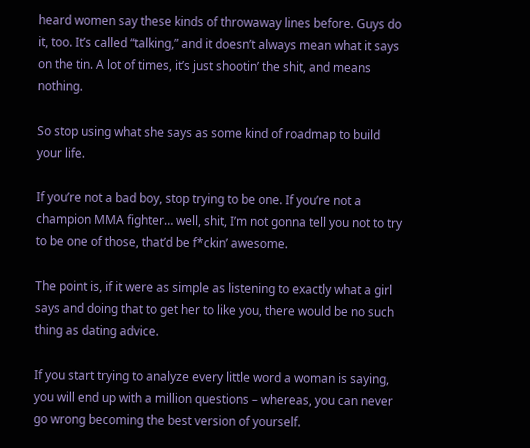heard women say these kinds of throwaway lines before. Guys do it, too. It’s called “talking,” and it doesn’t always mean what it says on the tin. A lot of times, it’s just shootin’ the shit, and means nothing.

So stop using what she says as some kind of roadmap to build your life.

If you’re not a bad boy, stop trying to be one. If you’re not a champion MMA fighter… well, shit, I’m not gonna tell you not to try to be one of those, that’d be f*ckin’ awesome.

The point is, if it were as simple as listening to exactly what a girl says and doing that to get her to like you, there would be no such thing as dating advice.

If you start trying to analyze every little word a woman is saying, you will end up with a million questions – whereas, you can never go wrong becoming the best version of yourself.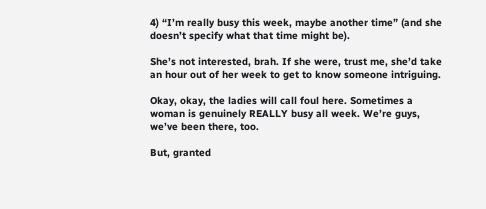4) “I’m really busy this week, maybe another time” (and she doesn’t specify what that time might be).

She’s not interested, brah. If she were, trust me, she’d take an hour out of her week to get to know someone intriguing.

Okay, okay, the ladies will call foul here. Sometimes a woman is genuinely REALLY busy all week. We’re guys, we’ve been there, too.

But, granted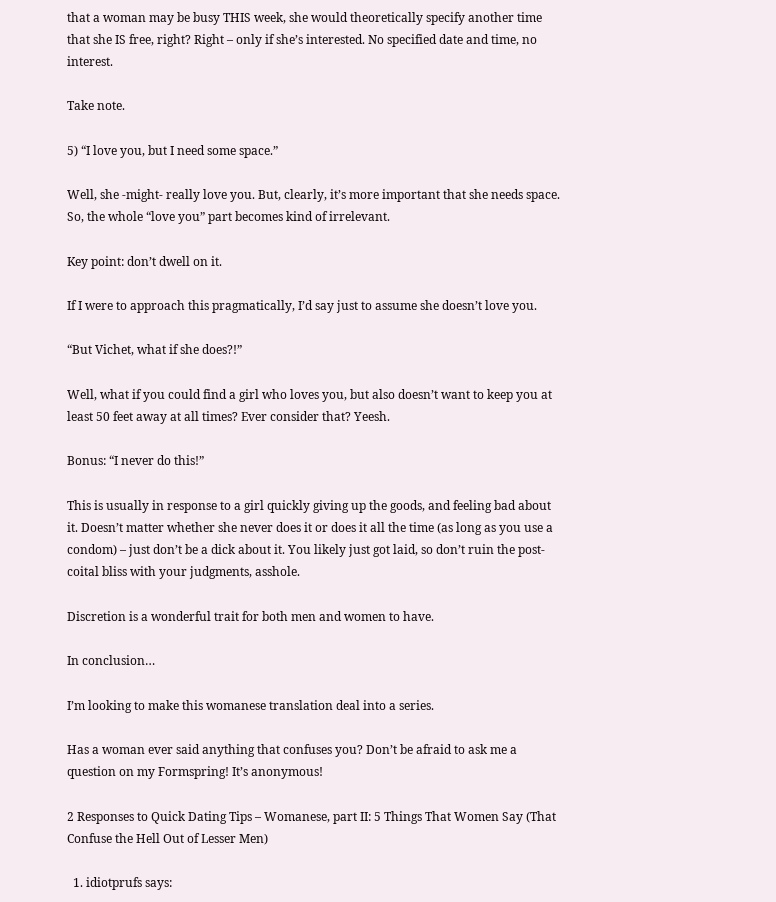that a woman may be busy THIS week, she would theoretically specify another time that she IS free, right? Right – only if she’s interested. No specified date and time, no interest.

Take note.

5) “I love you, but I need some space.”

Well, she -might- really love you. But, clearly, it’s more important that she needs space. So, the whole “love you” part becomes kind of irrelevant.

Key point: don’t dwell on it.

If I were to approach this pragmatically, I’d say just to assume she doesn’t love you.

“But Vichet, what if she does?!”

Well, what if you could find a girl who loves you, but also doesn’t want to keep you at least 50 feet away at all times? Ever consider that? Yeesh.

Bonus: “I never do this!”

This is usually in response to a girl quickly giving up the goods, and feeling bad about it. Doesn’t matter whether she never does it or does it all the time (as long as you use a condom) – just don’t be a dick about it. You likely just got laid, so don’t ruin the post-coital bliss with your judgments, asshole.

Discretion is a wonderful trait for both men and women to have.

In conclusion…

I’m looking to make this womanese translation deal into a series.

Has a woman ever said anything that confuses you? Don’t be afraid to ask me a question on my Formspring! It’s anonymous!

2 Responses to Quick Dating Tips – Womanese, part II: 5 Things That Women Say (That Confuse the Hell Out of Lesser Men)

  1. idiotprufs says: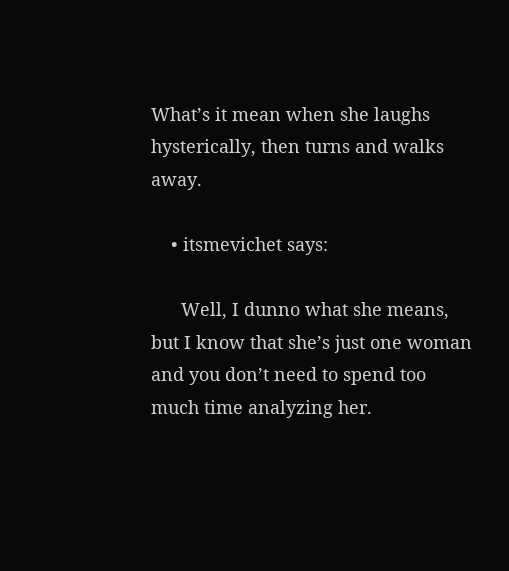What’s it mean when she laughs hysterically, then turns and walks away.

    • itsmevichet says:

      Well, I dunno what she means, but I know that she’s just one woman and you don’t need to spend too much time analyzing her.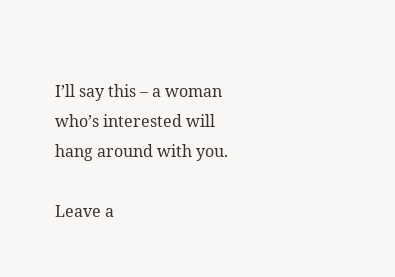I’ll say this – a woman who’s interested will hang around with you.

Leave a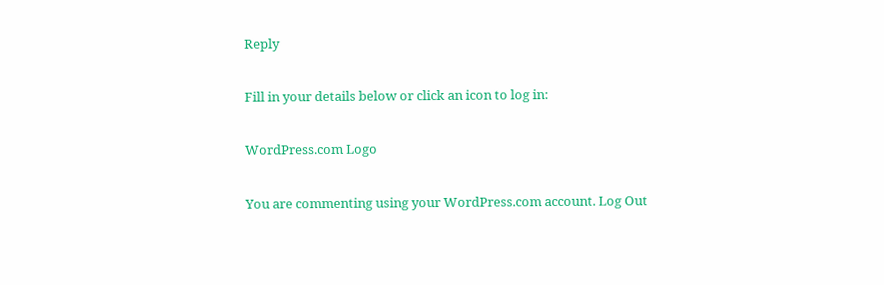Reply

Fill in your details below or click an icon to log in:

WordPress.com Logo

You are commenting using your WordPress.com account. Log Out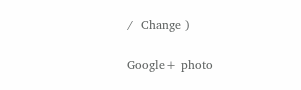/  Change )

Google+ photo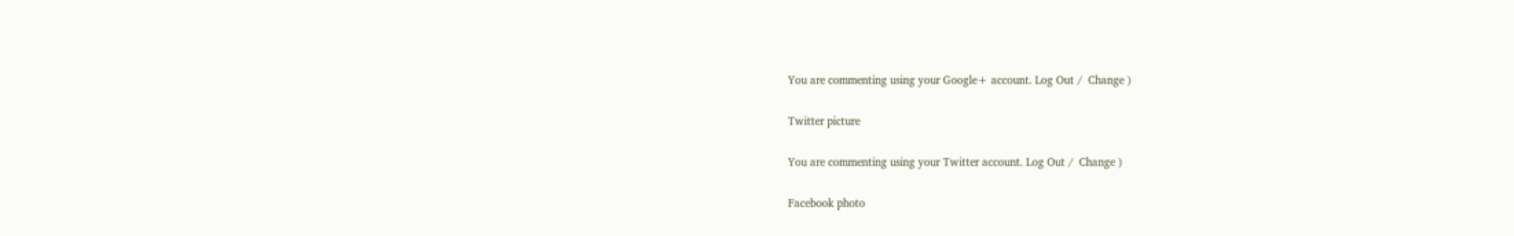You are commenting using your Google+ account. Log Out /  Change )

Twitter picture

You are commenting using your Twitter account. Log Out /  Change )

Facebook photo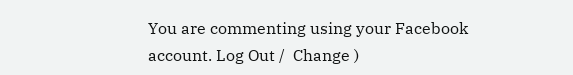You are commenting using your Facebook account. Log Out /  Change )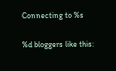Connecting to %s

%d bloggers like this: